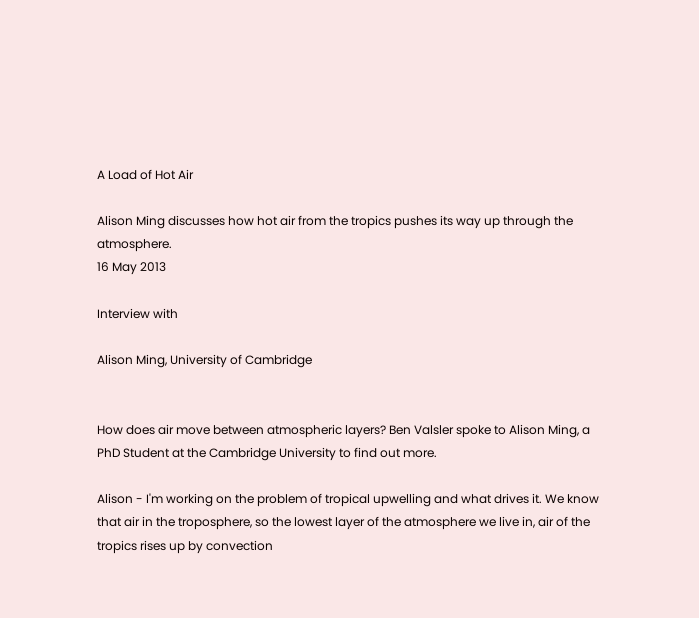A Load of Hot Air

Alison Ming discusses how hot air from the tropics pushes its way up through the atmosphere.
16 May 2013

Interview with

Alison Ming, University of Cambridge


How does air move between atmospheric layers? Ben Valsler spoke to Alison Ming, a PhD Student at the Cambridge University to find out more.

Alison - I'm working on the problem of tropical upwelling and what drives it. We know that air in the troposphere, so the lowest layer of the atmosphere we live in, air of the tropics rises up by convection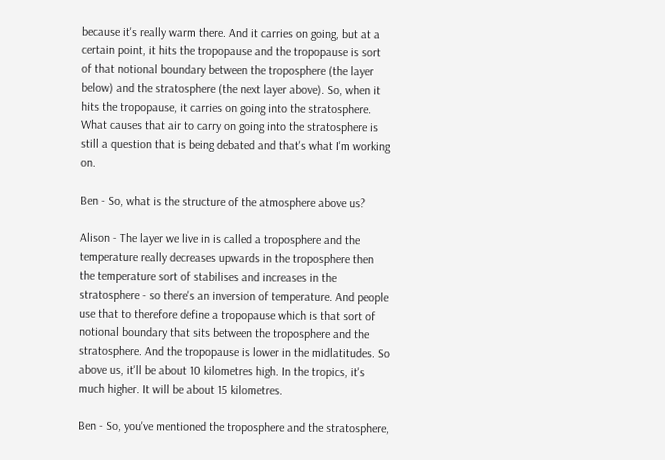because it's really warm there. And it carries on going, but at a certain point, it hits the tropopause and the tropopause is sort of that notional boundary between the troposphere (the layer below) and the stratosphere (the next layer above). So, when it hits the tropopause, it carries on going into the stratosphere. What causes that air to carry on going into the stratosphere is still a question that is being debated and that's what I'm working on.

Ben - So, what is the structure of the atmosphere above us?

Alison - The layer we live in is called a troposphere and the temperature really decreases upwards in the troposphere then the temperature sort of stabilises and increases in the stratosphere - so there's an inversion of temperature. And people use that to therefore define a tropopause which is that sort of notional boundary that sits between the troposphere and the stratosphere. And the tropopause is lower in the midlatitudes. So above us, it'll be about 10 kilometres high. In the tropics, it's much higher. It will be about 15 kilometres.

Ben - So, you've mentioned the troposphere and the stratosphere,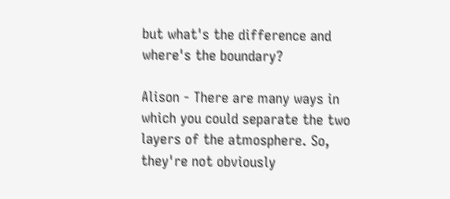but what's the difference and where's the boundary?

Alison - There are many ways in which you could separate the two layers of the atmosphere. So, they're not obviously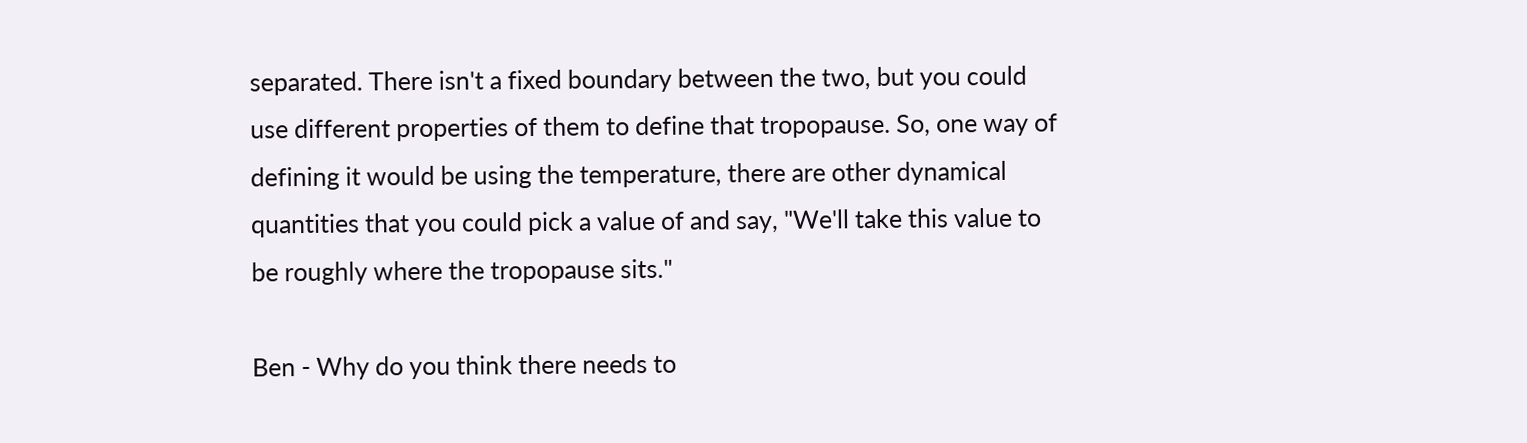separated. There isn't a fixed boundary between the two, but you could use different properties of them to define that tropopause. So, one way of defining it would be using the temperature, there are other dynamical quantities that you could pick a value of and say, "We'll take this value to be roughly where the tropopause sits."

Ben - Why do you think there needs to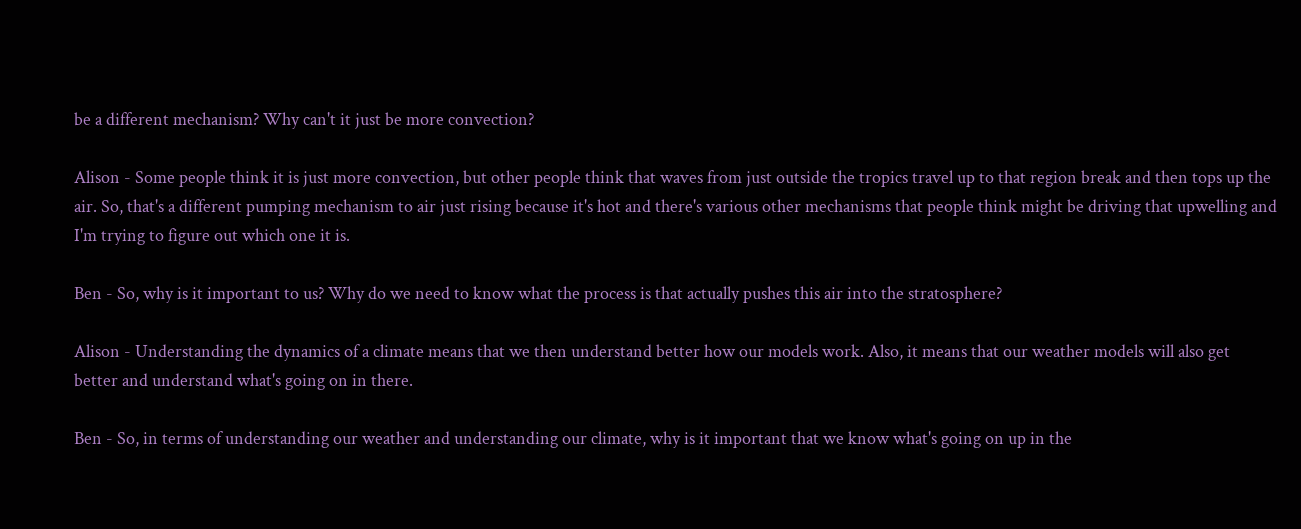be a different mechanism? Why can't it just be more convection?

Alison - Some people think it is just more convection, but other people think that waves from just outside the tropics travel up to that region break and then tops up the air. So, that's a different pumping mechanism to air just rising because it's hot and there's various other mechanisms that people think might be driving that upwelling and I'm trying to figure out which one it is.

Ben - So, why is it important to us? Why do we need to know what the process is that actually pushes this air into the stratosphere?

Alison - Understanding the dynamics of a climate means that we then understand better how our models work. Also, it means that our weather models will also get better and understand what's going on in there.

Ben - So, in terms of understanding our weather and understanding our climate, why is it important that we know what's going on up in the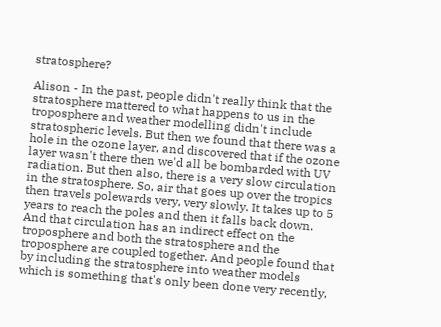stratosphere?

Alison - In the past, people didn't really think that the stratosphere mattered to what happens to us in the troposphere and weather modelling didn't include stratospheric levels. But then we found that there was a hole in the ozone layer, and discovered that if the ozone layer wasn't there then we'd all be bombarded with UV radiation. But then also, there is a very slow circulation in the stratosphere. So, air that goes up over the tropics then travels polewards very, very slowly. It takes up to 5 years to reach the poles and then it falls back down. And that circulation has an indirect effect on the troposphere and both the stratosphere and the troposphere are coupled together. And people found that by including the stratosphere into weather models which is something that's only been done very recently,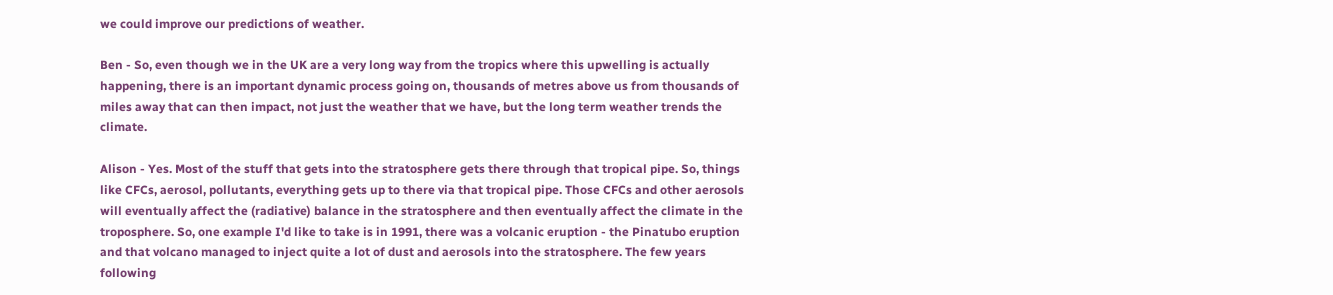we could improve our predictions of weather.

Ben - So, even though we in the UK are a very long way from the tropics where this upwelling is actually happening, there is an important dynamic process going on, thousands of metres above us from thousands of miles away that can then impact, not just the weather that we have, but the long term weather trends the climate.

Alison - Yes. Most of the stuff that gets into the stratosphere gets there through that tropical pipe. So, things like CFCs, aerosol, pollutants, everything gets up to there via that tropical pipe. Those CFCs and other aerosols will eventually affect the (radiative) balance in the stratosphere and then eventually affect the climate in the troposphere. So, one example I'd like to take is in 1991, there was a volcanic eruption - the Pinatubo eruption and that volcano managed to inject quite a lot of dust and aerosols into the stratosphere. The few years following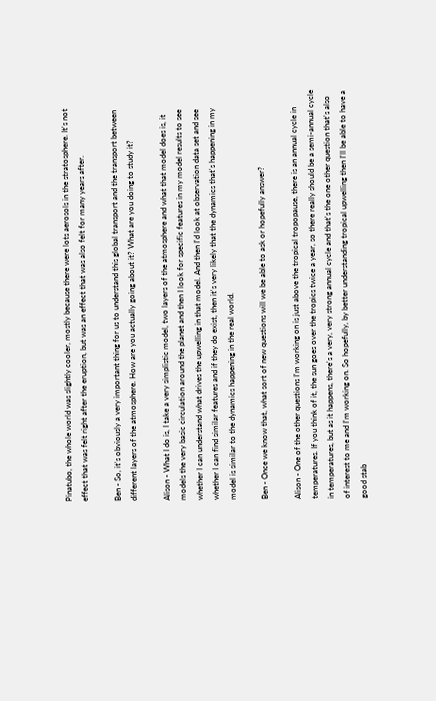Pinatubo, the whole world was slightly cooler, mostly because there were lots aerosols in the stratosphere. It's not effect that was felt right after the eruption, but was an effect that was also felt for many years after.

Ben - So, it's obviously a very important thing for us to understand this global transport and the transport between different layers of the atmosphere. How are you actually going about it? What are you doing to study it?

Alison - What I do is, I take a very simplistic model, two layers of the atmosphere and what that model does is, it models the very basic circulation around the planet and then I look for specific features in my model results to see whether I can understand what drives the upwelling in that model. And then I'd look at observation data set and see whether I can find similar features and if they do exist, then it's very likely that the dynamics that's happening in my model is similar to the dynamics happening in the real world.

Ben - Once we know that, what sort of new questions will we be able to ask or hopefully answer?

Alison - One of the other questions I'm working on is just above the tropical tropopause, there is an annual cycle in temperatures. If you think of it, the sun goes over the tropics twice a year, so there really should be a semi-annual cycle in temperatures, but as it happens, there's a very, very strong annual cycle and that's the one other question that's also of interest to me and I'm working on. So hopefully, by better understanding tropical upwelling then I'll be able to have a good stab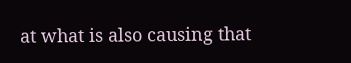at what is also causing that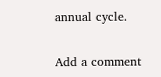annual cycle.


Add a comment